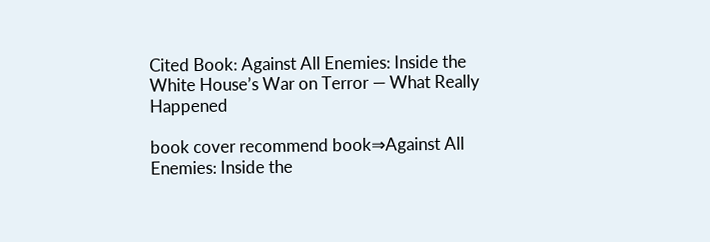Cited Book: Against All Enemies: Inside the White House’s War on Terror — What Really Happened

book cover recommend book⇒Against All Enemies: Inside the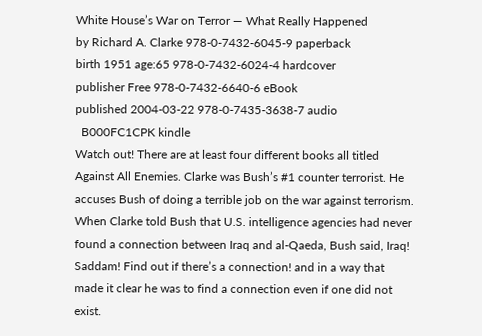White House’s War on Terror — What Really Happened
by Richard A. Clarke 978-0-7432-6045-9 paperback
birth 1951 age:65 978-0-7432-6024-4 hardcover
publisher Free 978-0-7432-6640-6 eBook
published 2004-03-22 978-0-7435-3638-7 audio
  B000FC1CPK kindle
Watch out! There are at least four different books all titled Against All Enemies. Clarke was Bush’s #1 counter terrorist. He accuses Bush of doing a terrible job on the war against terrorism. When Clarke told Bush that U.S. intelligence agencies had never found a connection between Iraq and al-Qaeda, Bush said, Iraq! Saddam! Find out if there’s a connection! and in a way that made it clear he was to find a connection even if one did not exist.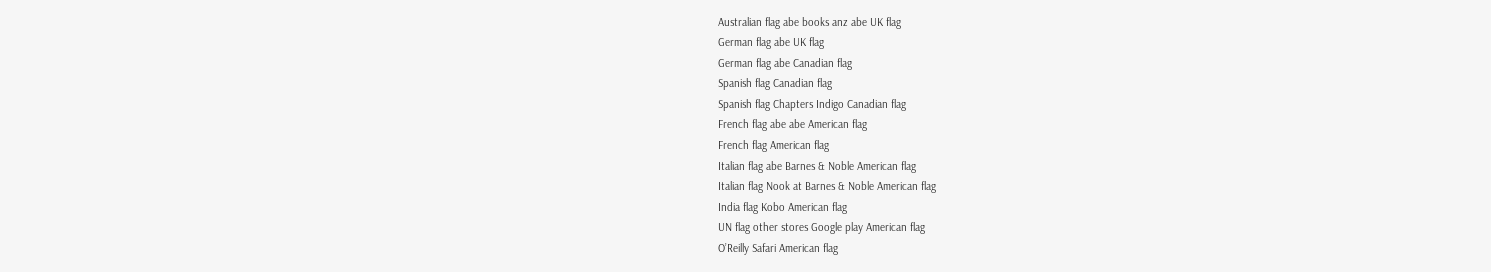Australian flag abe books anz abe UK flag
German flag abe UK flag
German flag abe Canadian flag
Spanish flag Canadian flag
Spanish flag Chapters Indigo Canadian flag
French flag abe abe American flag
French flag American flag
Italian flag abe Barnes & Noble American flag
Italian flag Nook at Barnes & Noble American flag
India flag Kobo American flag
UN flag other stores Google play American flag
O’Reilly Safari American flag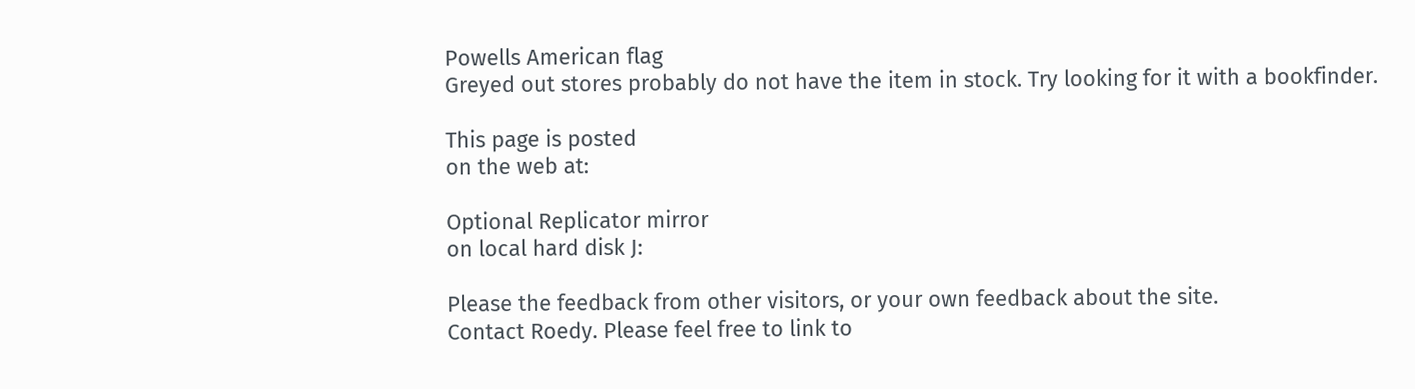Powells American flag
Greyed out stores probably do not have the item in stock. Try looking for it with a bookfinder.

This page is posted
on the web at:

Optional Replicator mirror
on local hard disk J:

Please the feedback from other visitors, or your own feedback about the site.
Contact Roedy. Please feel free to link to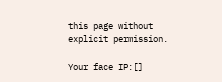this page without explicit permission.

Your face IP:[]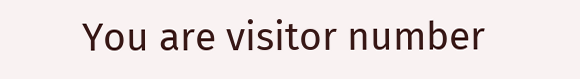You are visitor number